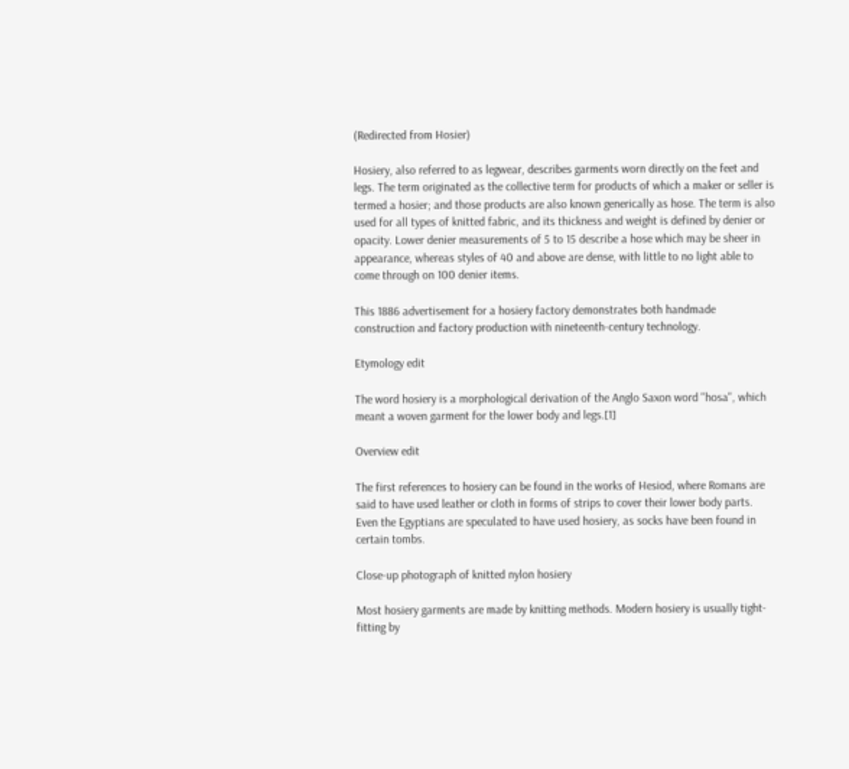(Redirected from Hosier)

Hosiery, also referred to as legwear, describes garments worn directly on the feet and legs. The term originated as the collective term for products of which a maker or seller is termed a hosier; and those products are also known generically as hose. The term is also used for all types of knitted fabric, and its thickness and weight is defined by denier or opacity. Lower denier measurements of 5 to 15 describe a hose which may be sheer in appearance, whereas styles of 40 and above are dense, with little to no light able to come through on 100 denier items.

This 1886 advertisement for a hosiery factory demonstrates both handmade construction and factory production with nineteenth-century technology.

Etymology edit

The word hosiery is a morphological derivation of the Anglo Saxon word ''hosa'', which meant a woven garment for the lower body and legs.[1]

Overview edit

The first references to hosiery can be found in the works of Hesiod, where Romans are said to have used leather or cloth in forms of strips to cover their lower body parts. Even the Egyptians are speculated to have used hosiery, as socks have been found in certain tombs.

Close-up photograph of knitted nylon hosiery

Most hosiery garments are made by knitting methods. Modern hosiery is usually tight-fitting by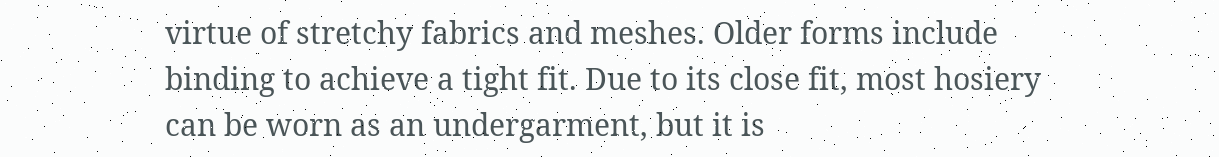virtue of stretchy fabrics and meshes. Older forms include binding to achieve a tight fit. Due to its close fit, most hosiery can be worn as an undergarment, but it is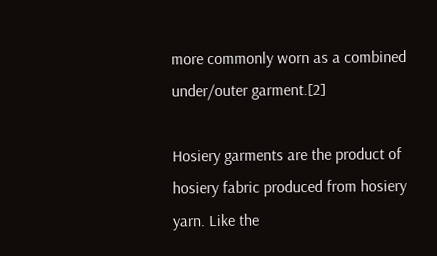more commonly worn as a combined under/outer garment.[2]

Hosiery garments are the product of hosiery fabric produced from hosiery yarn. Like the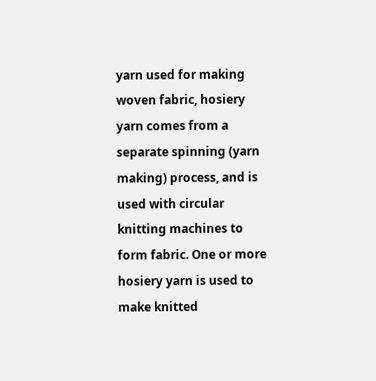yarn used for making woven fabric, hosiery yarn comes from a separate spinning (yarn making) process, and is used with circular knitting machines to form fabric. One or more hosiery yarn is used to make knitted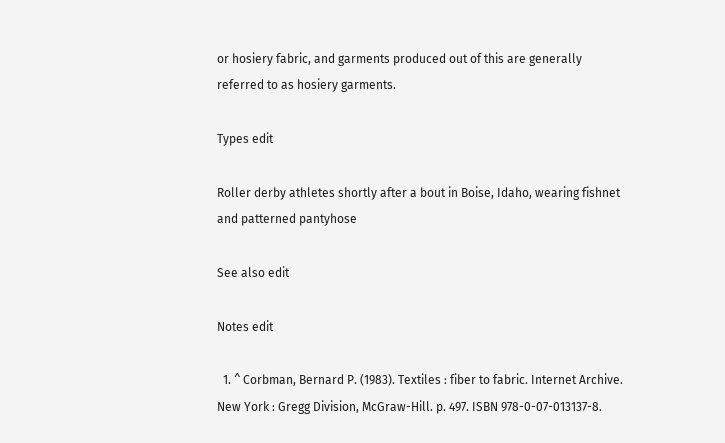or hosiery fabric, and garments produced out of this are generally referred to as hosiery garments.

Types edit

Roller derby athletes shortly after a bout in Boise, Idaho, wearing fishnet and patterned pantyhose

See also edit

Notes edit

  1. ^ Corbman, Bernard P. (1983). Textiles : fiber to fabric. Internet Archive. New York : Gregg Division, McGraw-Hill. p. 497. ISBN 978-0-07-013137-8.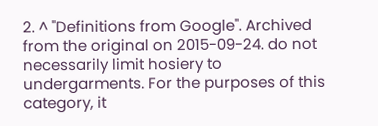2. ^ "Definitions from Google". Archived from the original on 2015-09-24. do not necessarily limit hosiery to undergarments. For the purposes of this category, it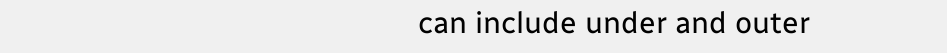can include under and outer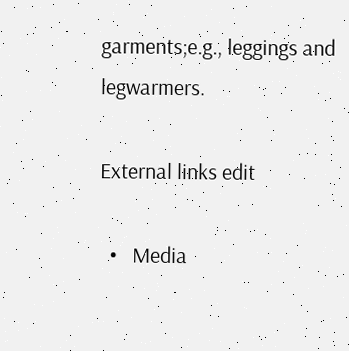garments;e.g., leggings and legwarmers.

External links edit

  •   Media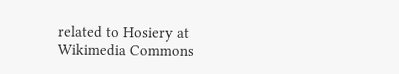related to Hosiery at Wikimedia Commons